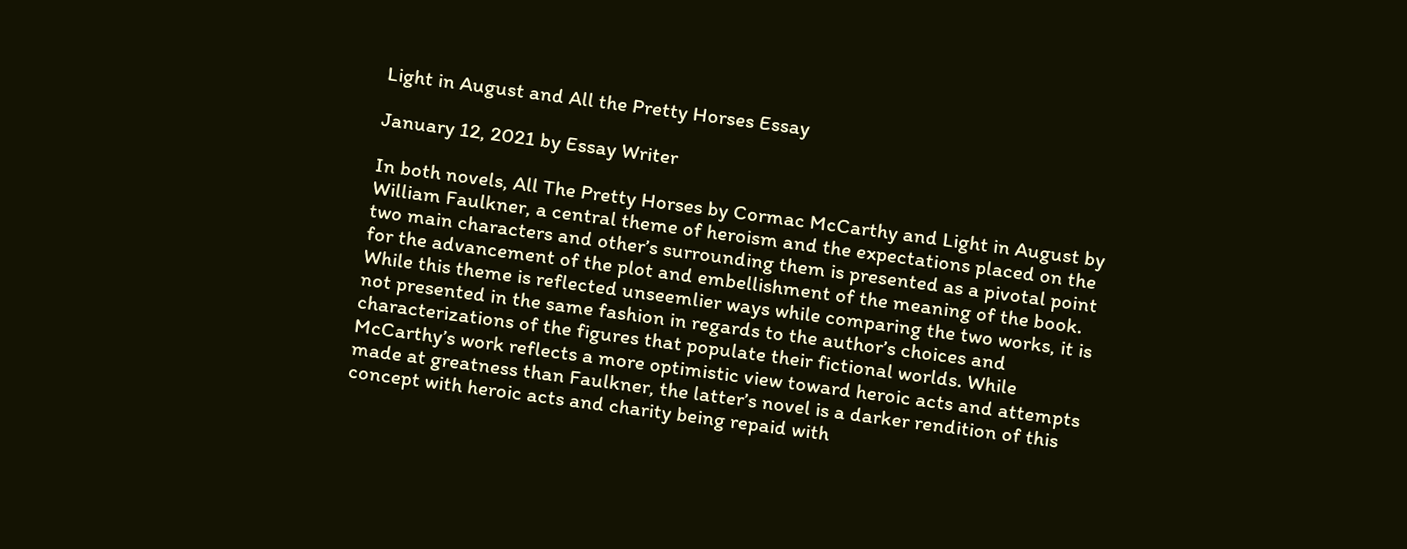Light in August and All the Pretty Horses Essay

January 12, 2021 by Essay Writer

In both novels, All The Pretty Horses by Cormac McCarthy and Light in August by William Faulkner, a central theme of heroism and the expectations placed on the two main characters and other’s surrounding them is presented as a pivotal point for the advancement of the plot and embellishment of the meaning of the book. While this theme is reflected unseemlier ways while comparing the two works, it is not presented in the same fashion in regards to the author’s choices and characterizations of the figures that populate their fictional worlds. While McCarthy’s work reflects a more optimistic view toward heroic acts and attempts made at greatness than Faulkner, the latter’s novel is a darker rendition of this concept with heroic acts and charity being repaid with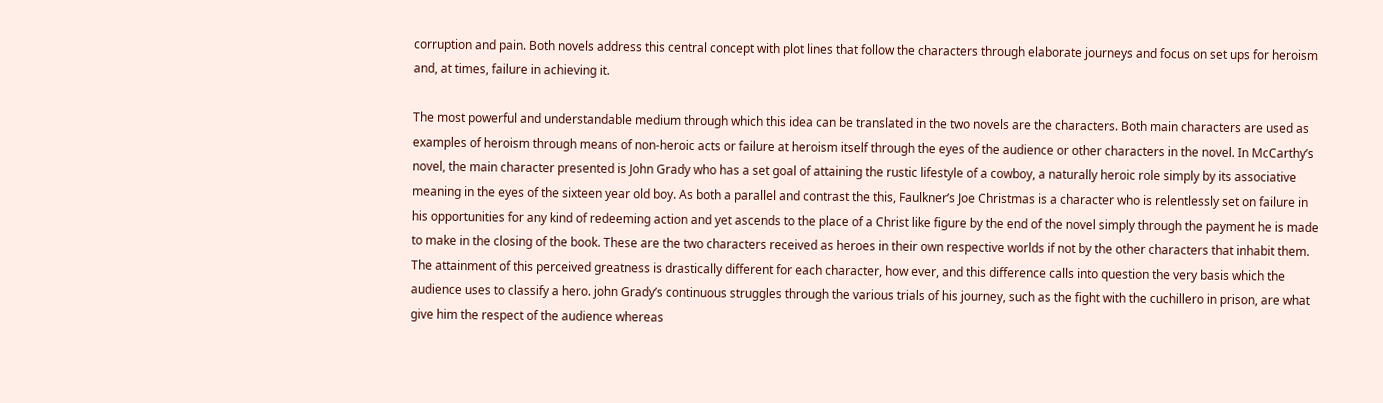corruption and pain. Both novels address this central concept with plot lines that follow the characters through elaborate journeys and focus on set ups for heroism and, at times, failure in achieving it.

The most powerful and understandable medium through which this idea can be translated in the two novels are the characters. Both main characters are used as examples of heroism through means of non-heroic acts or failure at heroism itself through the eyes of the audience or other characters in the novel. In McCarthy’s novel, the main character presented is John Grady who has a set goal of attaining the rustic lifestyle of a cowboy, a naturally heroic role simply by its associative meaning in the eyes of the sixteen year old boy. As both a parallel and contrast the this, Faulkner’s Joe Christmas is a character who is relentlessly set on failure in his opportunities for any kind of redeeming action and yet ascends to the place of a Christ like figure by the end of the novel simply through the payment he is made to make in the closing of the book. These are the two characters received as heroes in their own respective worlds if not by the other characters that inhabit them. The attainment of this perceived greatness is drastically different for each character, how ever, and this difference calls into question the very basis which the audience uses to classify a hero. john Grady’s continuous struggles through the various trials of his journey, such as the fight with the cuchillero in prison, are what give him the respect of the audience whereas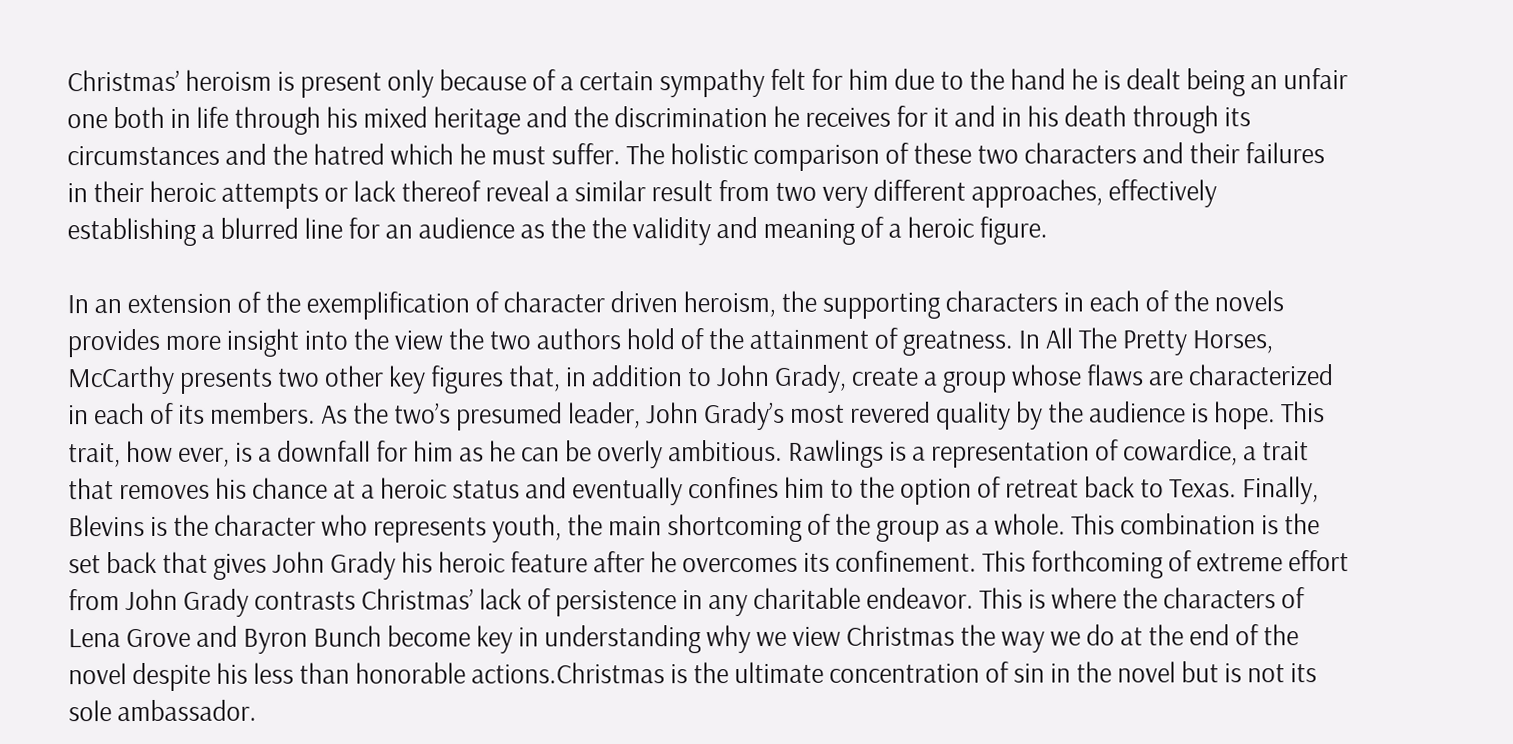Christmas’ heroism is present only because of a certain sympathy felt for him due to the hand he is dealt being an unfair one both in life through his mixed heritage and the discrimination he receives for it and in his death through its circumstances and the hatred which he must suffer. The holistic comparison of these two characters and their failures in their heroic attempts or lack thereof reveal a similar result from two very different approaches, effectively establishing a blurred line for an audience as the the validity and meaning of a heroic figure.

In an extension of the exemplification of character driven heroism, the supporting characters in each of the novels provides more insight into the view the two authors hold of the attainment of greatness. In All The Pretty Horses, McCarthy presents two other key figures that, in addition to John Grady, create a group whose flaws are characterized in each of its members. As the two’s presumed leader, John Grady’s most revered quality by the audience is hope. This trait, how ever, is a downfall for him as he can be overly ambitious. Rawlings is a representation of cowardice, a trait that removes his chance at a heroic status and eventually confines him to the option of retreat back to Texas. Finally, Blevins is the character who represents youth, the main shortcoming of the group as a whole. This combination is the set back that gives John Grady his heroic feature after he overcomes its confinement. This forthcoming of extreme effort from John Grady contrasts Christmas’ lack of persistence in any charitable endeavor. This is where the characters of Lena Grove and Byron Bunch become key in understanding why we view Christmas the way we do at the end of the novel despite his less than honorable actions.Christmas is the ultimate concentration of sin in the novel but is not its sole ambassador.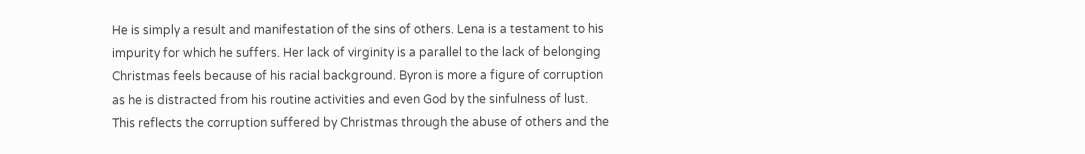He is simply a result and manifestation of the sins of others. Lena is a testament to his impurity for which he suffers. Her lack of virginity is a parallel to the lack of belonging Christmas feels because of his racial background. Byron is more a figure of corruption as he is distracted from his routine activities and even God by the sinfulness of lust. This reflects the corruption suffered by Christmas through the abuse of others and the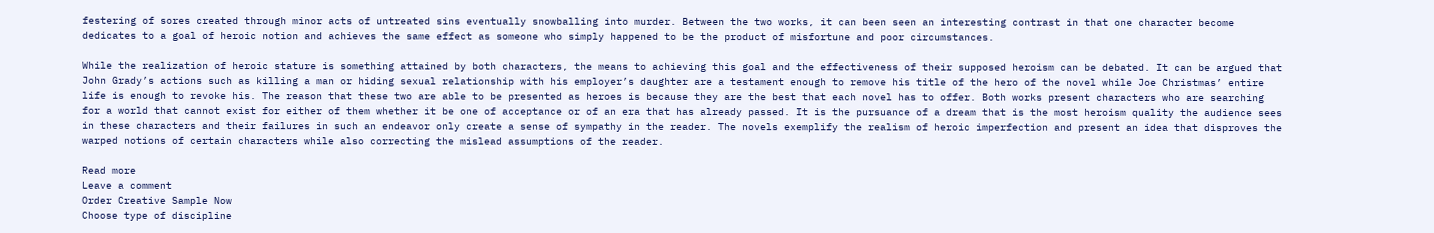festering of sores created through minor acts of untreated sins eventually snowballing into murder. Between the two works, it can been seen an interesting contrast in that one character become dedicates to a goal of heroic notion and achieves the same effect as someone who simply happened to be the product of misfortune and poor circumstances.

While the realization of heroic stature is something attained by both characters, the means to achieving this goal and the effectiveness of their supposed heroism can be debated. It can be argued that John Grady’s actions such as killing a man or hiding sexual relationship with his employer’s daughter are a testament enough to remove his title of the hero of the novel while Joe Christmas’ entire life is enough to revoke his. The reason that these two are able to be presented as heroes is because they are the best that each novel has to offer. Both works present characters who are searching for a world that cannot exist for either of them whether it be one of acceptance or of an era that has already passed. It is the pursuance of a dream that is the most heroism quality the audience sees in these characters and their failures in such an endeavor only create a sense of sympathy in the reader. The novels exemplify the realism of heroic imperfection and present an idea that disproves the warped notions of certain characters while also correcting the mislead assumptions of the reader.

Read more
Leave a comment
Order Creative Sample Now
Choose type of discipline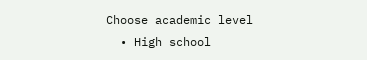Choose academic level
  • High school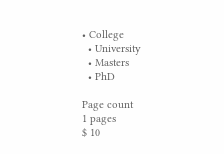• College
  • University
  • Masters
  • PhD

Page count
1 pages
$ 10